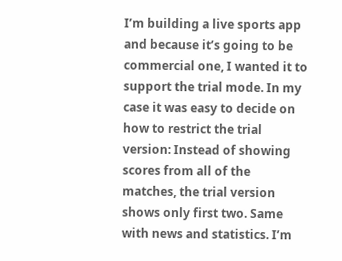I’m building a live sports app and because it’s going to be commercial one, I wanted it to support the trial mode. In my case it was easy to decide on how to restrict the trial version: Instead of showing scores from all of the matches, the trial version shows only first two. Same with news and statistics. I’m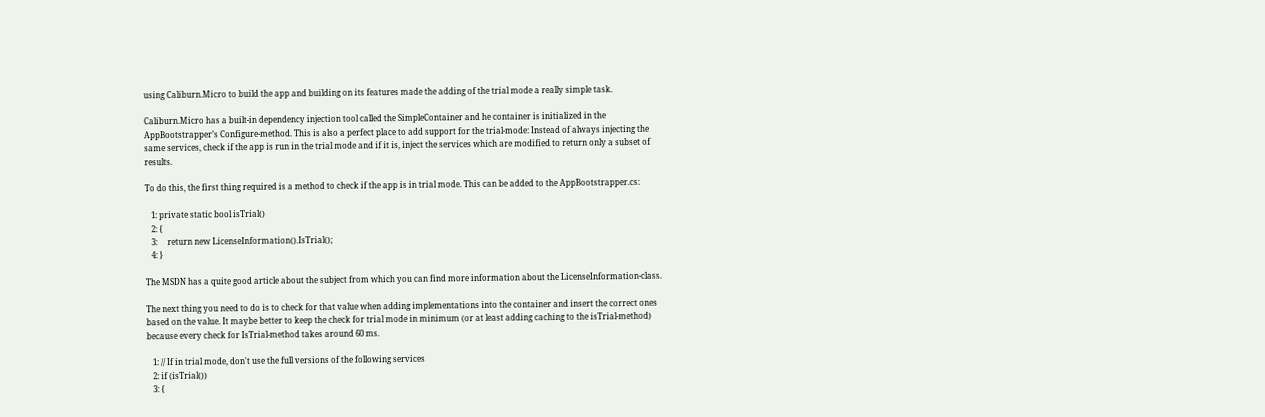using Caliburn.Micro to build the app and building on its features made the adding of the trial mode a really simple task.

Caliburn.Micro has a built-in dependency injection tool called the SimpleContainer and he container is initialized in the AppBootstrapper’s Configure-method. This is also a perfect place to add support for the trial-mode: Instead of always injecting the same services, check if the app is run in the trial mode and if it is, inject the services which are modified to return only a subset of results.

To do this, the first thing required is a method to check if the app is in trial mode. This can be added to the AppBootstrapper.cs:

   1: private static bool isTrial()
   2: {
   3:     return new LicenseInformation().IsTrial();
   4: }

The MSDN has a quite good article about the subject from which you can find more information about the LicenseInformation-class.

The next thing you need to do is to check for that value when adding implementations into the container and insert the correct ones based on the value. It maybe better to keep the check for trial mode in minimum (or at least adding caching to the isTrial-method) because every check for IsTrial-method takes around 60 ms.

   1: // If in trial mode, don't use the full versions of the following services
   2: if (isTrial())
   3: {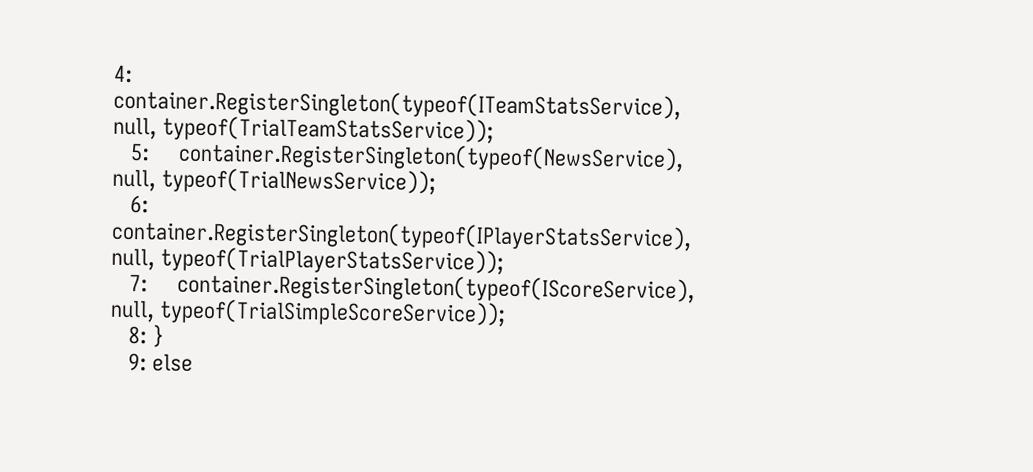4:     container.RegisterSingleton(typeof(ITeamStatsService), null, typeof(TrialTeamStatsService));
   5:     container.RegisterSingleton(typeof(NewsService), null, typeof(TrialNewsService));
   6:     container.RegisterSingleton(typeof(IPlayerStatsService), null, typeof(TrialPlayerStatsService));
   7:     container.RegisterSingleton(typeof(IScoreService), null, typeof(TrialSimpleScoreService));
   8: }
   9: else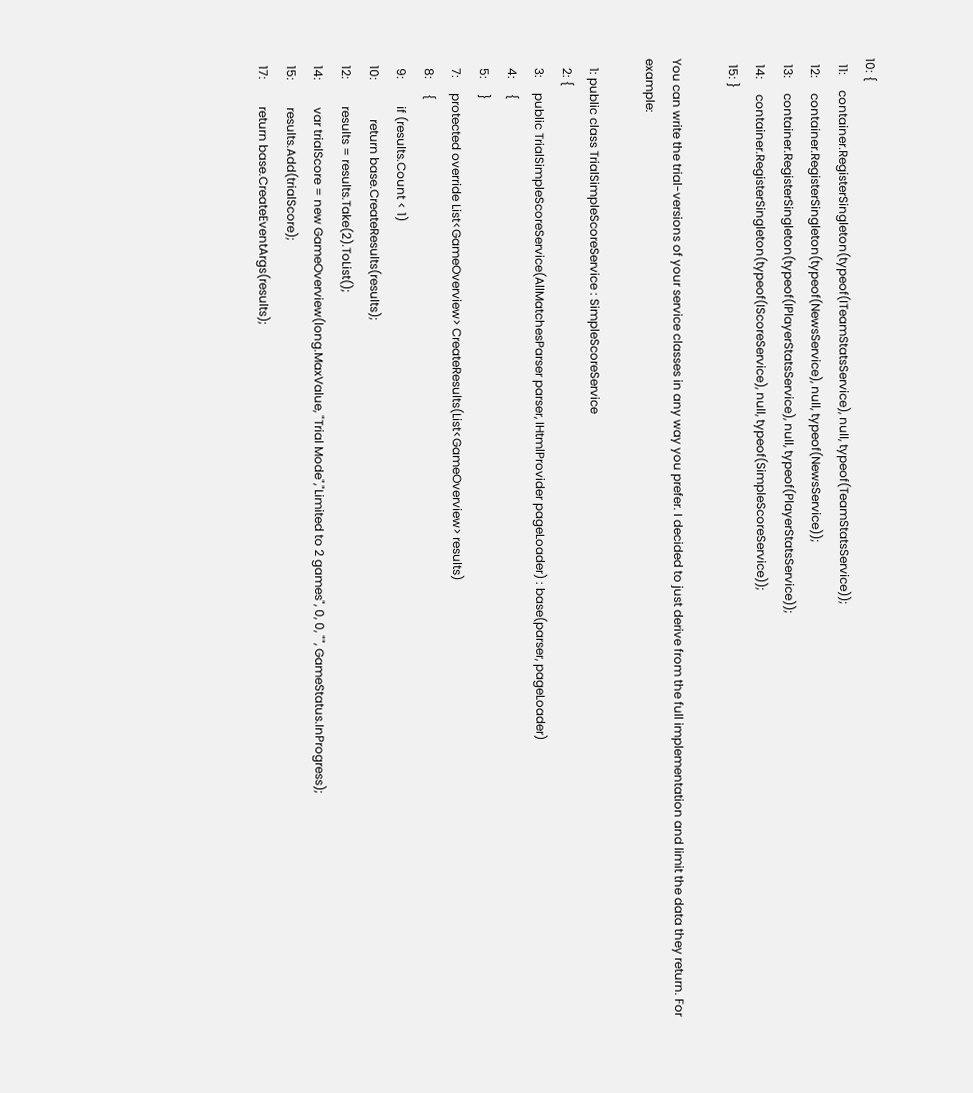10: {
  11:     container.RegisterSingleton(typeof(ITeamStatsService), null, typeof(TeamStatsService));
  12:     container.RegisterSingleton(typeof(NewsService), null, typeof(NewsService));
  13:     container.RegisterSingleton(typeof(IPlayerStatsService), null, typeof(PlayerStatsService));
  14:     container.RegisterSingleton(typeof(IScoreService), null, typeof(SimpleScoreService));
  15: }

You can write the trial-versions of your service classes in any way you prefer. I decided to just derive from the full implementation and limit the data they return. For example:

   1: public class TrialSimpleScoreService : SimpleScoreService
   2: {
   3:     public TrialSimpleScoreService(AllMatchesParser parser, IHtmlProvider pageLoader) : base(parser, pageLoader)
   4:     {
   5:     }
   7:     protected override List<GameOverview> CreateResults(List<GameOverview> results)
   8:     {
   9:         if (results.Count < 1)
  10:             return base.CreateResults(results);
  12:         results = results.Take(2).ToList();
  14:         var trialScore = new GameOverview(long.MaxValue, "Trial Mode","Limited to 2 games", 0, 0, "", GameStatus.InProgress);
  15:         results.Add(trialScore);
  17:         return base.CreateEventArgs(results);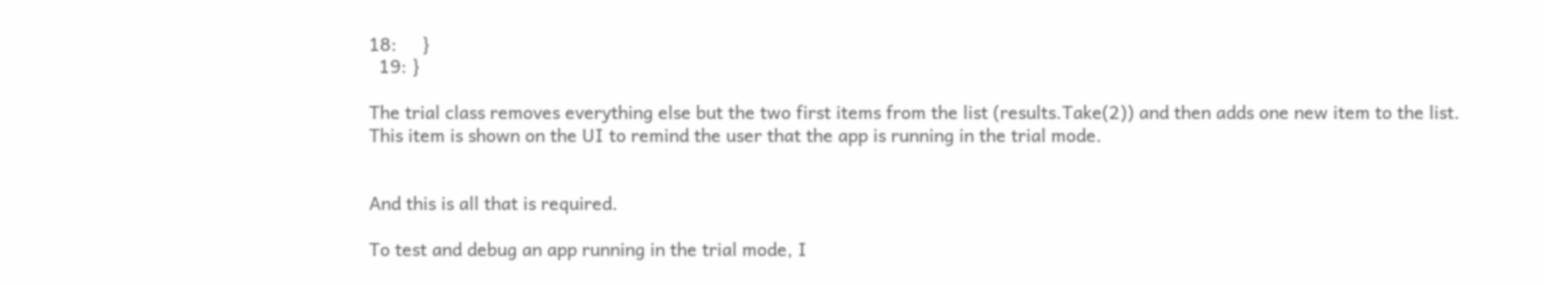18:     }
  19: }

The trial class removes everything else but the two first items from the list (results.Take(2)) and then adds one new item to the list. This item is shown on the UI to remind the user that the app is running in the trial mode.


And this is all that is required.

To test and debug an app running in the trial mode, I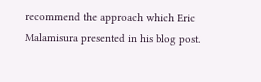recommend the approach which Eric Malamisura presented in his blog post.